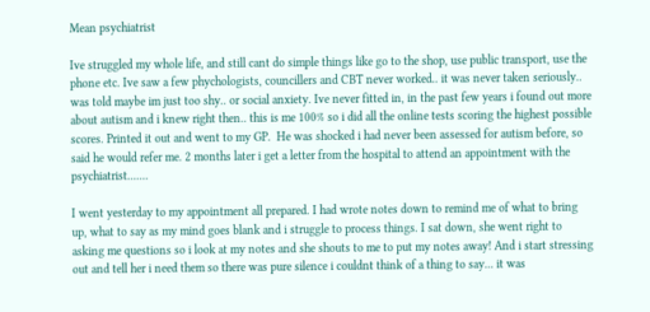Mean psychiatrist

Ive struggled my whole life, and still cant do simple things like go to the shop, use public transport, use the phone etc. Ive saw a few phychologists, councillers and CBT never worked.. it was never taken seriously.. was told maybe im just too shy.. or social anxiety. Ive never fitted in, in the past few years i found out more about autism and i knew right then.. this is me 100% so i did all the online tests scoring the highest possible scores. Printed it out and went to my GP.  He was shocked i had never been assessed for autism before, so said he would refer me. 2 months later i get a letter from the hospital to attend an appointment with the psychiatrist.......

I went yesterday to my appointment all prepared. I had wrote notes down to remind me of what to bring up, what to say as my mind goes blank and i struggle to process things. I sat down, she went right to asking me questions so i look at my notes and she shouts to me to put my notes away! And i start stressing out and tell her i need them so there was pure silence i couldnt think of a thing to say... it was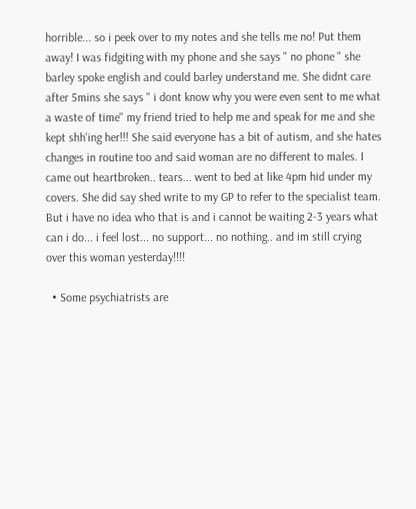horrible... so i peek over to my notes and she tells me no! Put them away! I was fidgiting with my phone and she says " no phone " she barley spoke english and could barley understand me. She didnt care after 5mins she says " i dont know why you were even sent to me what a waste of time" my friend tried to help me and speak for me and she kept shh'ing her!!! She said everyone has a bit of autism, and she hates changes in routine too and said woman are no different to males. I came out heartbroken.. tears... went to bed at like 4pm hid under my covers. She did say shed write to my GP to refer to the specialist team. But i have no idea who that is and i cannot be waiting 2-3 years what can i do... i feel lost... no support... no nothing.. and im still crying over this woman yesterday!!!!

  • Some psychiatrists are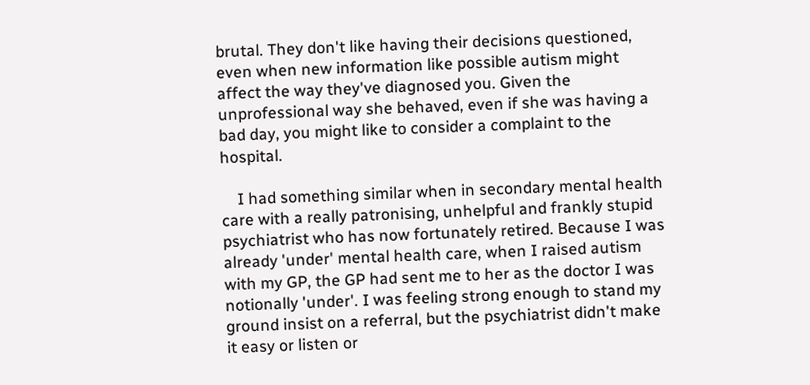brutal. They don't like having their decisions questioned, even when new information like possible autism might affect the way they've diagnosed you. Given the unprofessional way she behaved, even if she was having a bad day, you might like to consider a complaint to the hospital.

    I had something similar when in secondary mental health care with a really patronising, unhelpful and frankly stupid psychiatrist who has now fortunately retired. Because I was already 'under' mental health care, when I raised autism with my GP, the GP had sent me to her as the doctor I was notionally 'under'. I was feeling strong enough to stand my ground insist on a referral, but the psychiatrist didn't make it easy or listen or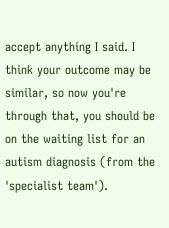accept anything I said. I think your outcome may be similar, so now you're through that, you should be on the waiting list for an autism diagnosis (from the 'specialist team').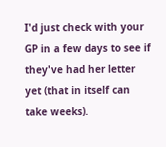I'd just check with your GP in a few days to see if they've had her letter yet (that in itself can take weeks).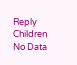Reply Children
No Data